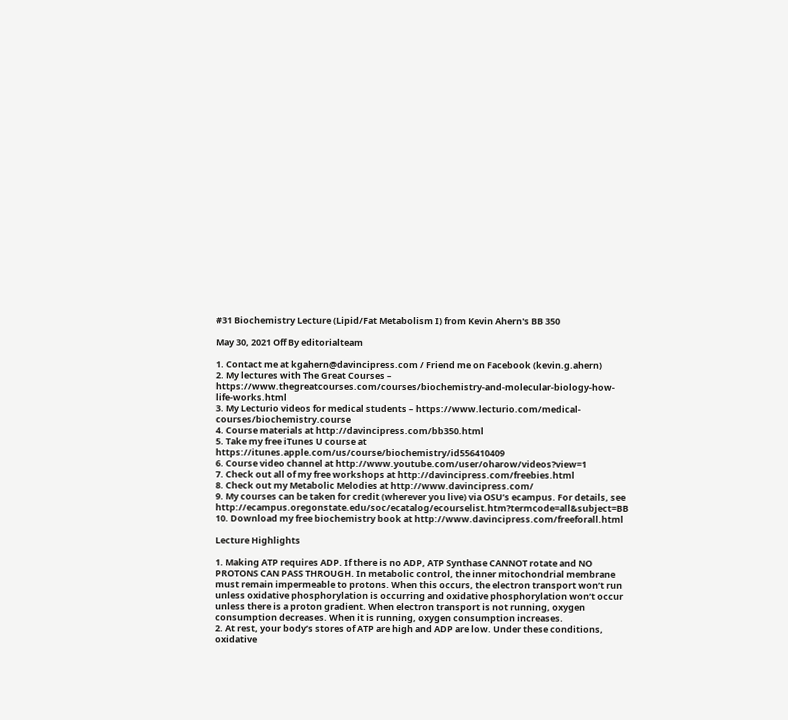#31 Biochemistry Lecture (Lipid/Fat Metabolism I) from Kevin Ahern's BB 350

May 30, 2021 Off By editorialteam

1. Contact me at kgahern@davincipress.com / Friend me on Facebook (kevin.g.ahern)
2. My lectures with The Great Courses – https://www.thegreatcourses.com/courses/biochemistry-and-molecular-biology-how-life-works.html
3. My Lecturio videos for medical students – https://www.lecturio.com/medical-courses/biochemistry.course
4. Course materials at http://davincipress.com/bb350.html
5. Take my free iTunes U course at https://itunes.apple.com/us/course/biochemistry/id556410409
6. Course video channel at http://www.youtube.com/user/oharow/videos?view=1
7. Check out all of my free workshops at http://davincipress.com/freebies.html
8. Check out my Metabolic Melodies at http://www.davincipress.com/
9. My courses can be taken for credit (wherever you live) via OSU’s ecampus. For details, see http://ecampus.oregonstate.edu/soc/ecatalog/ecourselist.htm?termcode=all&subject=BB
10. Download my free biochemistry book at http://www.davincipress.com/freeforall.html

Lecture Highlights

1. Making ATP requires ADP. If there is no ADP, ATP Synthase CANNOT rotate and NO PROTONS CAN PASS THROUGH. In metabolic control, the inner mitochondrial membrane must remain impermeable to protons. When this occurs, the electron transport won’t run unless oxidative phosphorylation is occurring and oxidative phosphorylation won’t occur unless there is a proton gradient. When electron transport is not running, oxygen consumption decreases. When it is running, oxygen consumption increases.
2. At rest, your body’s stores of ATP are high and ADP are low. Under these conditions, oxidative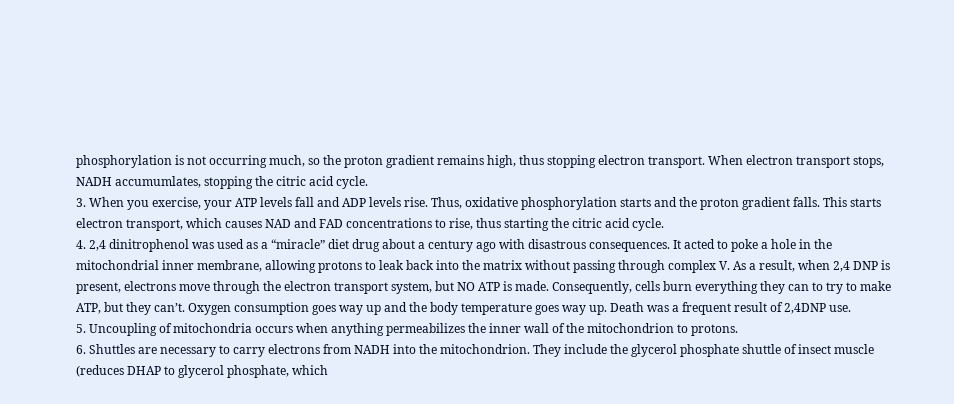phosphorylation is not occurring much, so the proton gradient remains high, thus stopping electron transport. When electron transport stops, NADH accumumlates, stopping the citric acid cycle.
3. When you exercise, your ATP levels fall and ADP levels rise. Thus, oxidative phosphorylation starts and the proton gradient falls. This starts electron transport, which causes NAD and FAD concentrations to rise, thus starting the citric acid cycle.
4. 2,4 dinitrophenol was used as a “miracle” diet drug about a century ago with disastrous consequences. It acted to poke a hole in the mitochondrial inner membrane, allowing protons to leak back into the matrix without passing through complex V. As a result, when 2,4 DNP is present, electrons move through the electron transport system, but NO ATP is made. Consequently, cells burn everything they can to try to make ATP, but they can’t. Oxygen consumption goes way up and the body temperature goes way up. Death was a frequent result of 2,4DNP use.
5. Uncoupling of mitochondria occurs when anything permeabilizes the inner wall of the mitochondrion to protons.
6. Shuttles are necessary to carry electrons from NADH into the mitochondrion. They include the glycerol phosphate shuttle of insect muscle (reduces DHAP to glycerol phosphate, which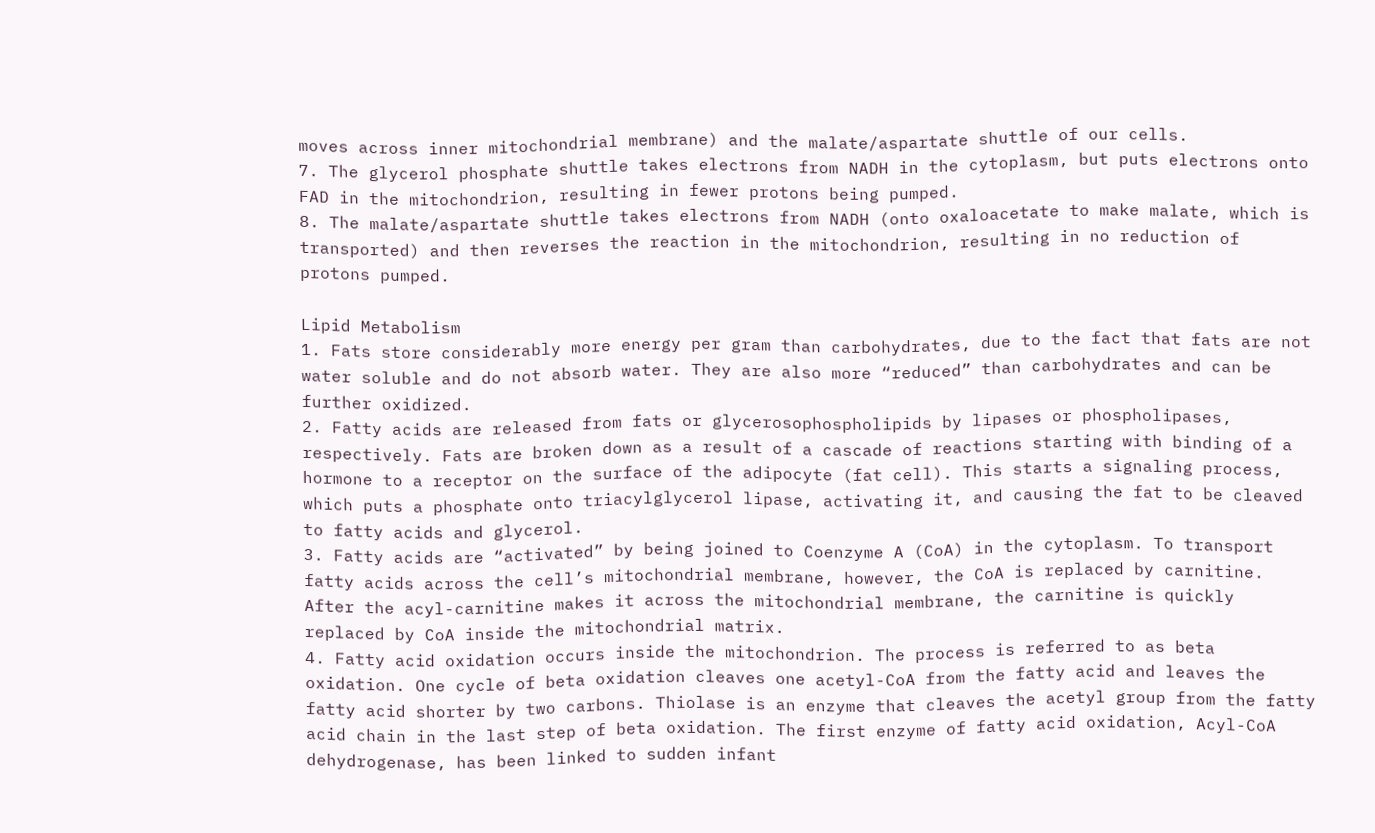moves across inner mitochondrial membrane) and the malate/aspartate shuttle of our cells.
7. The glycerol phosphate shuttle takes electrons from NADH in the cytoplasm, but puts electrons onto FAD in the mitochondrion, resulting in fewer protons being pumped.
8. The malate/aspartate shuttle takes electrons from NADH (onto oxaloacetate to make malate, which is transported) and then reverses the reaction in the mitochondrion, resulting in no reduction of protons pumped.

Lipid Metabolism
1. Fats store considerably more energy per gram than carbohydrates, due to the fact that fats are not water soluble and do not absorb water. They are also more “reduced” than carbohydrates and can be further oxidized.
2. Fatty acids are released from fats or glycerosophospholipids by lipases or phospholipases, respectively. Fats are broken down as a result of a cascade of reactions starting with binding of a hormone to a receptor on the surface of the adipocyte (fat cell). This starts a signaling process, which puts a phosphate onto triacylglycerol lipase, activating it, and causing the fat to be cleaved to fatty acids and glycerol.
3. Fatty acids are “activated” by being joined to Coenzyme A (CoA) in the cytoplasm. To transport fatty acids across the cell’s mitochondrial membrane, however, the CoA is replaced by carnitine. After the acyl-carnitine makes it across the mitochondrial membrane, the carnitine is quickly replaced by CoA inside the mitochondrial matrix.
4. Fatty acid oxidation occurs inside the mitochondrion. The process is referred to as beta oxidation. One cycle of beta oxidation cleaves one acetyl-CoA from the fatty acid and leaves the fatty acid shorter by two carbons. Thiolase is an enzyme that cleaves the acetyl group from the fatty acid chain in the last step of beta oxidation. The first enzyme of fatty acid oxidation, Acyl-CoA dehydrogenase, has been linked to sudden infant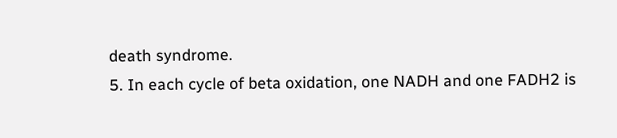death syndrome.
5. In each cycle of beta oxidation, one NADH and one FADH2 is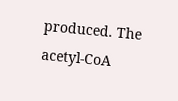produced. The acetyl-CoA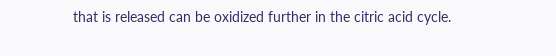that is released can be oxidized further in the citric acid cycle.